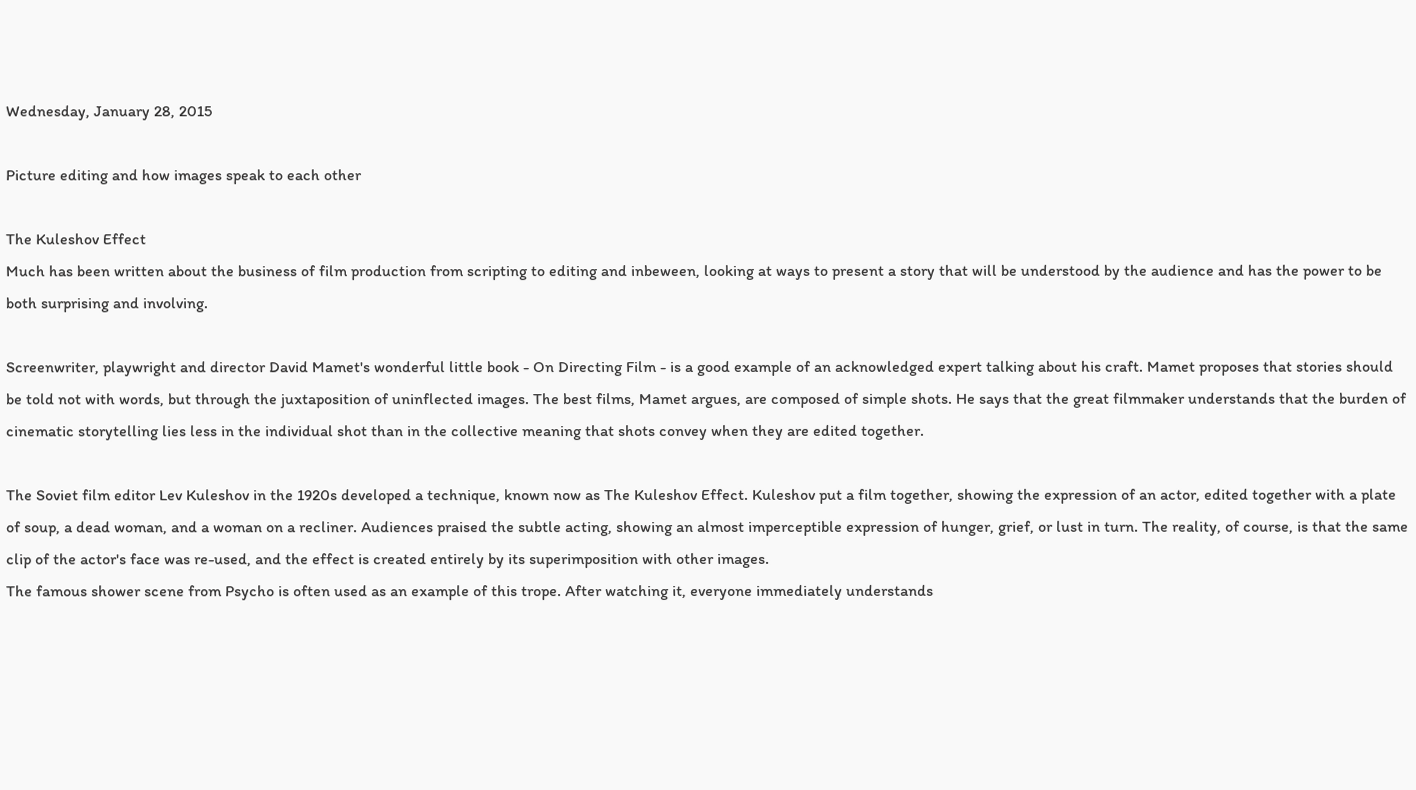Wednesday, January 28, 2015

Picture editing and how images speak to each other

The Kuleshov Effect
Much has been written about the business of film production from scripting to editing and inbeween, looking at ways to present a story that will be understood by the audience and has the power to be both surprising and involving.

Screenwriter, playwright and director David Mamet's wonderful little book - On Directing Film - is a good example of an acknowledged expert talking about his craft. Mamet proposes that stories should be told not with words, but through the juxtaposition of uninflected images. The best films, Mamet argues, are composed of simple shots. He says that the great filmmaker understands that the burden of cinematic storytelling lies less in the individual shot than in the collective meaning that shots convey when they are edited together.

The Soviet film editor Lev Kuleshov in the 1920s developed a technique, known now as The Kuleshov Effect. Kuleshov put a film together, showing the expression of an actor, edited together with a plate of soup, a dead woman, and a woman on a recliner. Audiences praised the subtle acting, showing an almost imperceptible expression of hunger, grief, or lust in turn. The reality, of course, is that the same clip of the actor's face was re-used, and the effect is created entirely by its superimposition with other images.
The famous shower scene from Psycho is often used as an example of this trope. After watching it, everyone immediately understands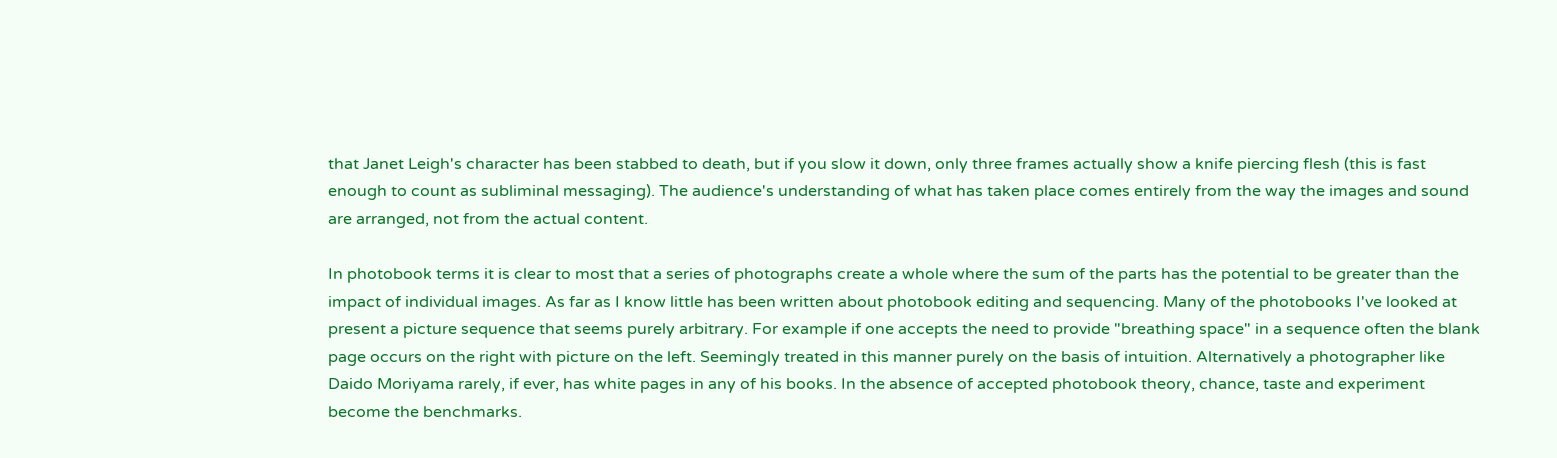that Janet Leigh's character has been stabbed to death, but if you slow it down, only three frames actually show a knife piercing flesh (this is fast enough to count as subliminal messaging). The audience's understanding of what has taken place comes entirely from the way the images and sound are arranged, not from the actual content.

In photobook terms it is clear to most that a series of photographs create a whole where the sum of the parts has the potential to be greater than the impact of individual images. As far as I know little has been written about photobook editing and sequencing. Many of the photobooks I've looked at present a picture sequence that seems purely arbitrary. For example if one accepts the need to provide "breathing space" in a sequence often the blank page occurs on the right with picture on the left. Seemingly treated in this manner purely on the basis of intuition. Alternatively a photographer like Daido Moriyama rarely, if ever, has white pages in any of his books. In the absence of accepted photobook theory, chance, taste and experiment become the benchmarks.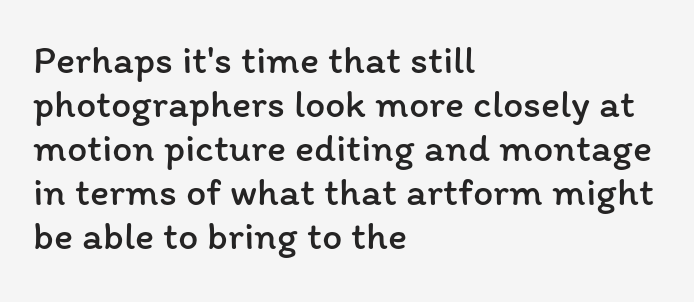Perhaps it's time that still photographers look more closely at motion picture editing and montage in terms of what that artform might be able to bring to the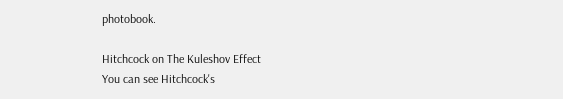photobook.

Hitchcock on The Kuleshov Effect
You can see Hitchcock's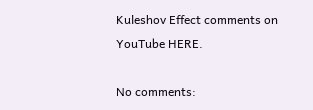Kuleshov Effect comments on YouTube HERE.

No comments: